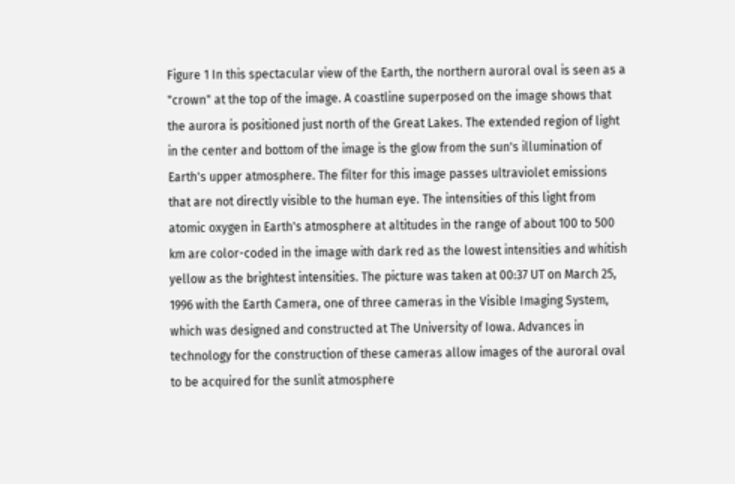Figure 1 In this spectacular view of the Earth, the northern auroral oval is seen as a "crown" at the top of the image. A coastline superposed on the image shows that the aurora is positioned just north of the Great Lakes. The extended region of light in the center and bottom of the image is the glow from the sun's illumination of Earth's upper atmosphere. The filter for this image passes ultraviolet emissions that are not directly visible to the human eye. The intensities of this light from atomic oxygen in Earth's atmosphere at altitudes in the range of about 100 to 500 km are color-coded in the image with dark red as the lowest intensities and whitish yellow as the brightest intensities. The picture was taken at 00:37 UT on March 25, 1996 with the Earth Camera, one of three cameras in the Visible Imaging System, which was designed and constructed at The University of Iowa. Advances in technology for the construction of these cameras allow images of the auroral oval to be acquired for the sunlit atmosphere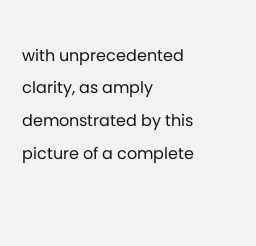with unprecedented clarity, as amply demonstrated by this picture of a complete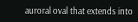auroral oval that extends into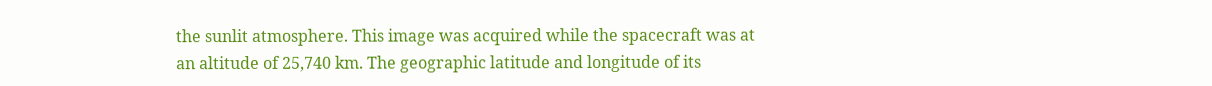the sunlit atmosphere. This image was acquired while the spacecraft was at an altitude of 25,740 km. The geographic latitude and longitude of its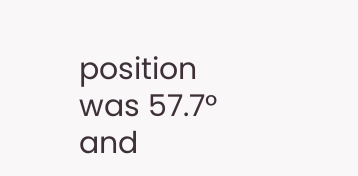position was 57.7° and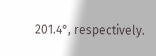201.4°, respectively.